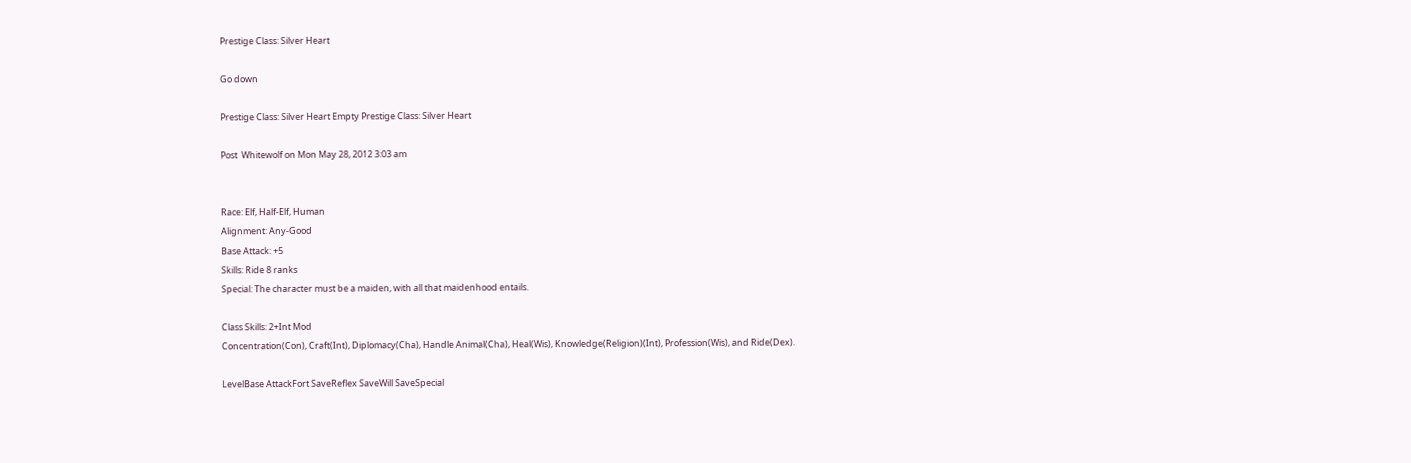Prestige Class: Silver Heart

Go down

Prestige Class: Silver Heart Empty Prestige Class: Silver Heart

Post  Whitewolf on Mon May 28, 2012 3:03 am


Race: Elf, Half-Elf, Human
Alignment: Any-Good
Base Attack: +5
Skills: Ride 8 ranks
Special: The character must be a maiden, with all that maidenhood entails.

Class Skills: 2+Int Mod
Concentration(Con), Craft(Int), Diplomacy(Cha), Handle Animal(Cha), Heal(Wis), Knowledge(Religion)(Int), Profession(Wis), and Ride(Dex).

LevelBase AttackFort SaveReflex SaveWill SaveSpecial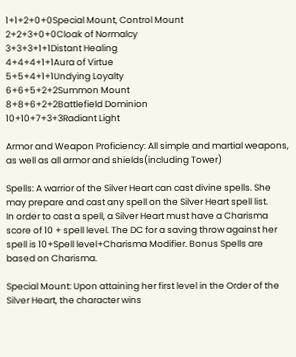1+1+2+0+0Special Mount, Control Mount
2+2+3+0+0Cloak of Normalcy
3+3+3+1+1Distant Healing
4+4+4+1+1Aura of Virtue
5+5+4+1+1Undying Loyalty
6+6+5+2+2Summon Mount
8+8+6+2+2Battlefield Dominion
10+10+7+3+3Radiant Light

Armor and Weapon Proficiency: All simple and martial weapons, as well as all armor and shields(including Tower)

Spells: A warrior of the Silver Heart can cast divine spells. She may prepare and cast any spell on the Silver Heart spell list.
In order to cast a spell, a Silver Heart must have a Charisma score of 10 + spell level. The DC for a saving throw against her spell is 10+Spell level+Charisma Modifier. Bonus Spells are based on Charisma.

Special Mount: Upon attaining her first level in the Order of the Silver Heart, the character wins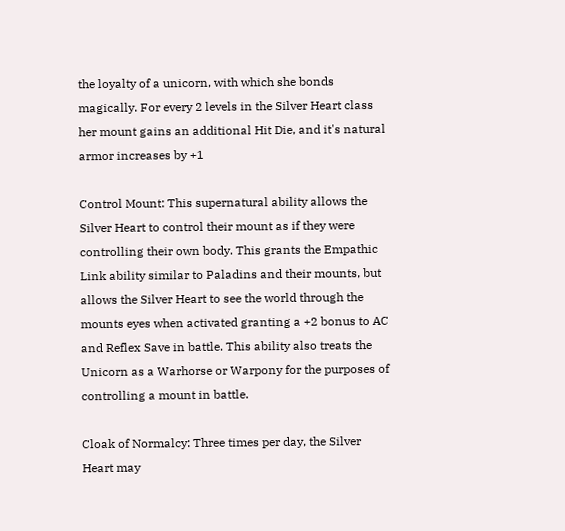the loyalty of a unicorn, with which she bonds magically. For every 2 levels in the Silver Heart class her mount gains an additional Hit Die, and it's natural armor increases by +1

Control Mount: This supernatural ability allows the Silver Heart to control their mount as if they were controlling their own body. This grants the Empathic Link ability similar to Paladins and their mounts, but allows the Silver Heart to see the world through the mounts eyes when activated granting a +2 bonus to AC and Reflex Save in battle. This ability also treats the Unicorn as a Warhorse or Warpony for the purposes of controlling a mount in battle.

Cloak of Normalcy: Three times per day, the Silver Heart may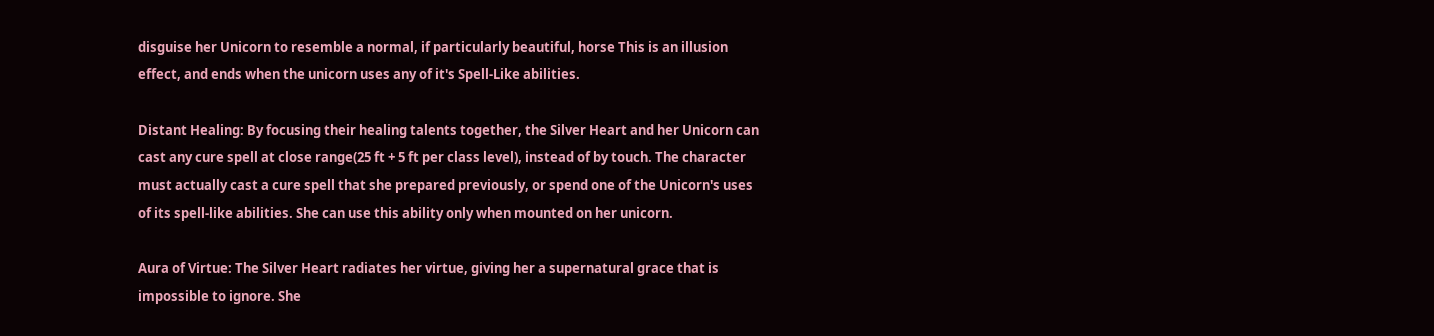disguise her Unicorn to resemble a normal, if particularly beautiful, horse This is an illusion effect, and ends when the unicorn uses any of it's Spell-Like abilities.

Distant Healing: By focusing their healing talents together, the Silver Heart and her Unicorn can cast any cure spell at close range(25 ft + 5 ft per class level), instead of by touch. The character must actually cast a cure spell that she prepared previously, or spend one of the Unicorn's uses of its spell-like abilities. She can use this ability only when mounted on her unicorn.

Aura of Virtue: The Silver Heart radiates her virtue, giving her a supernatural grace that is impossible to ignore. She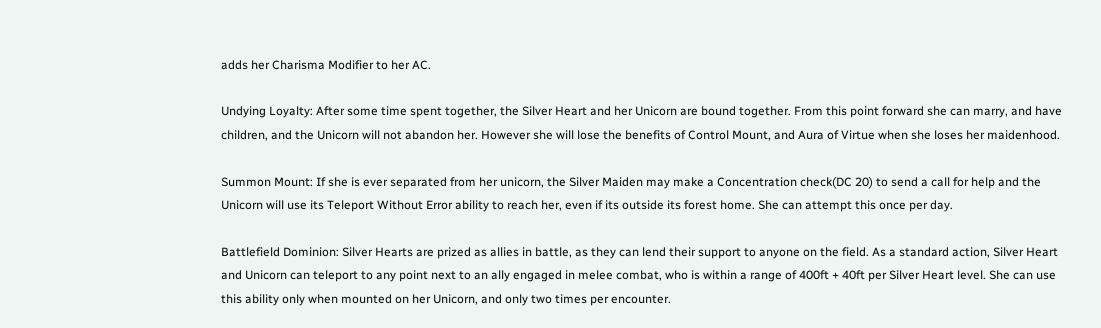adds her Charisma Modifier to her AC.

Undying Loyalty: After some time spent together, the Silver Heart and her Unicorn are bound together. From this point forward she can marry, and have children, and the Unicorn will not abandon her. However she will lose the benefits of Control Mount, and Aura of Virtue when she loses her maidenhood.

Summon Mount: If she is ever separated from her unicorn, the Silver Maiden may make a Concentration check(DC 20) to send a call for help and the Unicorn will use its Teleport Without Error ability to reach her, even if its outside its forest home. She can attempt this once per day.

Battlefield Dominion: Silver Hearts are prized as allies in battle, as they can lend their support to anyone on the field. As a standard action, Silver Heart and Unicorn can teleport to any point next to an ally engaged in melee combat, who is within a range of 400ft + 40ft per Silver Heart level. She can use this ability only when mounted on her Unicorn, and only two times per encounter.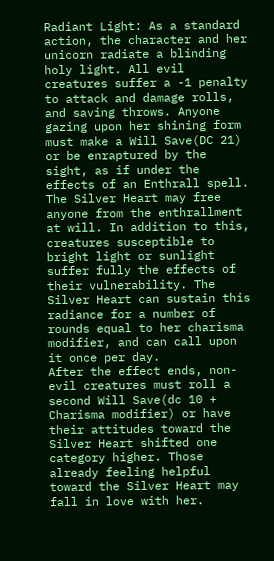Radiant Light: As a standard action, the character and her unicorn radiate a blinding holy light. All evil creatures suffer a -1 penalty to attack and damage rolls, and saving throws. Anyone gazing upon her shining form must make a Will Save(DC 21) or be enraptured by the sight, as if under the effects of an Enthrall spell. The Silver Heart may free anyone from the enthrallment at will. In addition to this, creatures susceptible to bright light or sunlight suffer fully the effects of their vulnerability. The Silver Heart can sustain this radiance for a number of rounds equal to her charisma modifier, and can call upon it once per day.
After the effect ends, non-evil creatures must roll a second Will Save(dc 10 + Charisma modifier) or have their attitudes toward the Silver Heart shifted one category higher. Those already feeling helpful toward the Silver Heart may fall in love with her.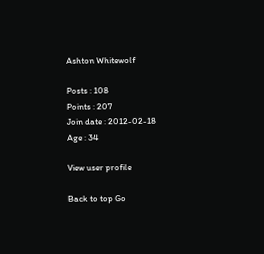Ashton Whitewolf

Posts : 108
Points : 207
Join date : 2012-02-18
Age : 34

View user profile

Back to top Go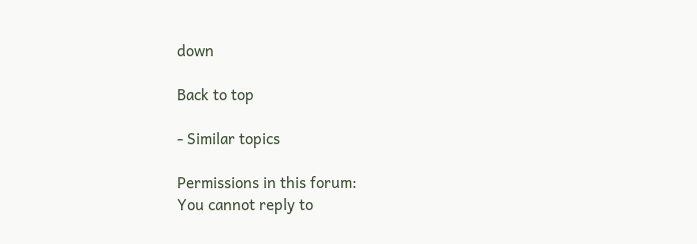down

Back to top

- Similar topics

Permissions in this forum:
You cannot reply to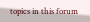topics in this forum